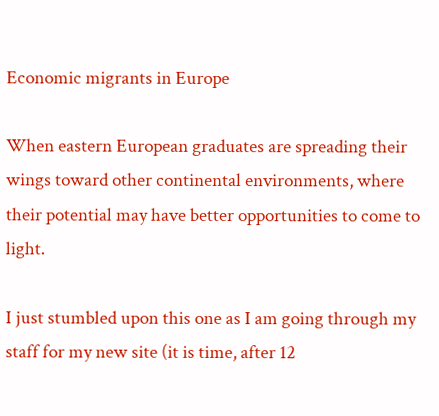Economic migrants in Europe

When eastern European graduates are spreading their wings toward other continental environments, where their potential may have better opportunities to come to light.

I just stumbled upon this one as I am going through my staff for my new site (it is time, after 12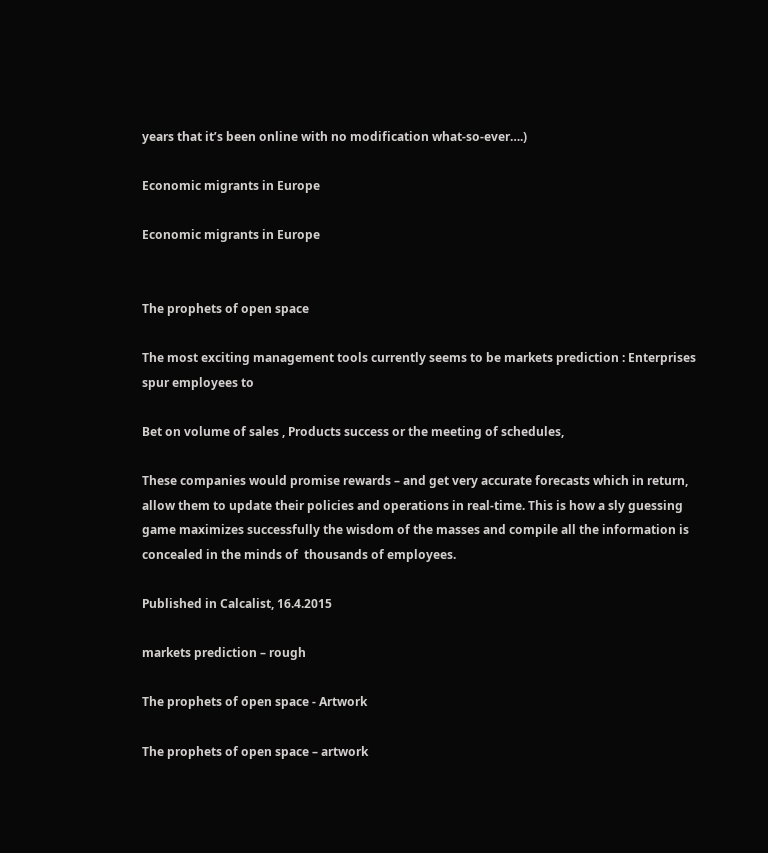years that it’s been online with no modification what-so-ever….)

Economic migrants in Europe

Economic migrants in Europe


The prophets of open space

The most exciting management tools currently seems to be markets prediction : Enterprises spur employees to

Bet on volume of sales , Products success or the meeting of schedules,

These companies would promise rewards – and get very accurate forecasts which in return, allow them to update their policies and operations in real-time. This is how a sly guessing game maximizes successfully the wisdom of the masses and compile all the information is concealed in the minds of  thousands of employees.

Published in Calcalist, 16.4.2015

markets prediction – rough

The prophets of open space - Artwork

The prophets of open space – artwork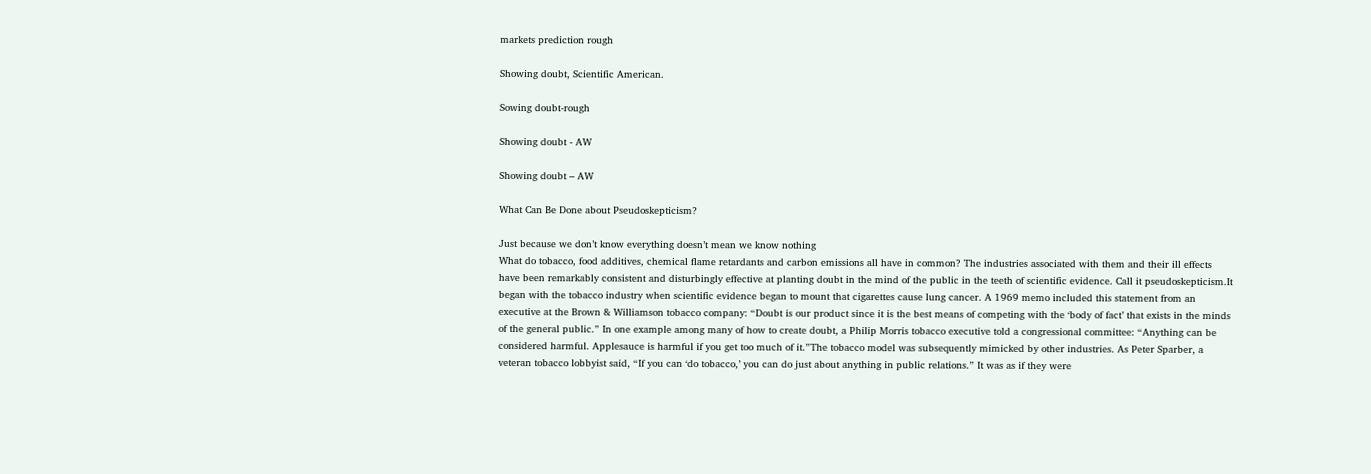markets prediction rough

Showing doubt, Scientific American.

Sowing doubt-rough

Showing doubt - AW

Showing doubt – AW

What Can Be Done about Pseudoskepticism?

Just because we don’t know everything doesn’t mean we know nothing
What do tobacco, food additives, chemical flame retardants and carbon emissions all have in common? The industries associated with them and their ill effects have been remarkably consistent and disturbingly effective at planting doubt in the mind of the public in the teeth of scientific evidence. Call it pseudoskepticism.It began with the tobacco industry when scientific evidence began to mount that cigarettes cause lung cancer. A 1969 memo included this statement from an executive at the Brown & Williamson tobacco company: “Doubt is our product since it is the best means of competing with the ‘body of fact’ that exists in the minds of the general public.” In one example among many of how to create doubt, a Philip Morris tobacco executive told a congressional committee: “Anything can be considered harmful. Applesauce is harmful if you get too much of it.”The tobacco model was subsequently mimicked by other industries. As Peter Sparber, a veteran tobacco lobbyist said, “If you can ‘do tobacco,’ you can do just about anything in public relations.” It was as if they were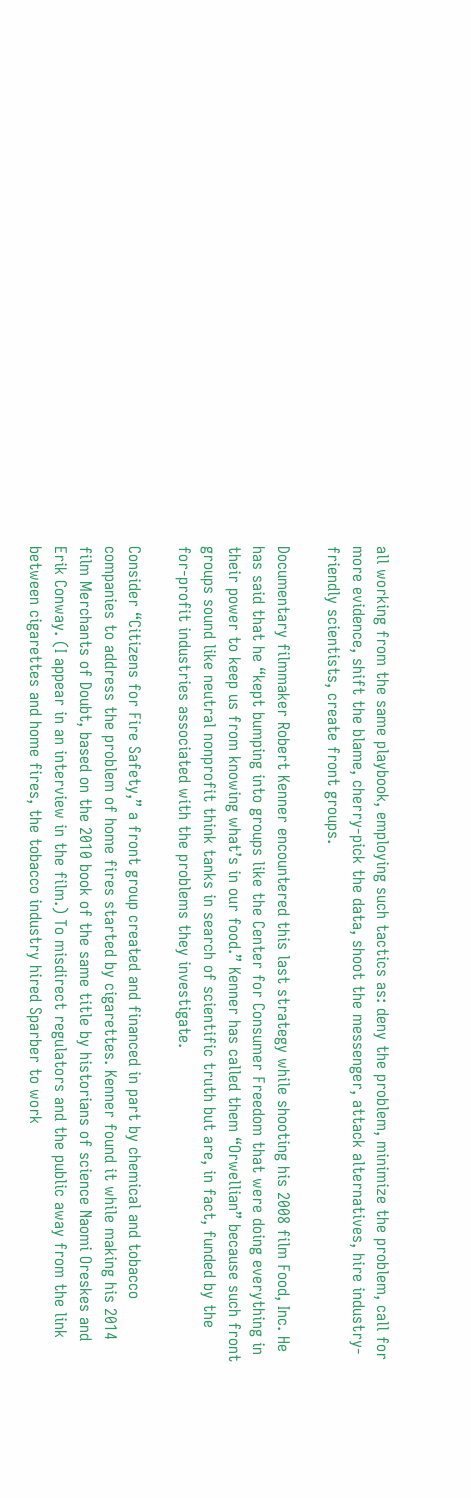all working from the same playbook, employing such tactics as: deny the problem, minimize the problem, call for more evidence, shift the blame, cherry-pick the data, shoot the messenger, attack alternatives, hire industry-friendly scientists, create front groups.

Documentary filmmaker Robert Kenner encountered this last strategy while shooting his 2008 film Food, Inc. He has said that he “kept bumping into groups like the Center for Consumer Freedom that were doing everything in their power to keep us from knowing what’s in our food.” Kenner has called them “Orwellian” because such front groups sound like neutral nonprofit think tanks in search of scientific truth but are, in fact, funded by the for-profit industries associated with the problems they investigate.

Consider “Citizens for Fire Safety,” a front group created and financed in part by chemical and tobacco companies to address the problem of home fires started by cigarettes. Kenner found it while making his 2014 film Merchants of Doubt, based on the 2010 book of the same title by historians of science Naomi Oreskes and Erik Conway. (I appear in an interview in the film.) To misdirect regulators and the public away from the link between cigarettes and home fires, the tobacco industry hired Sparber to work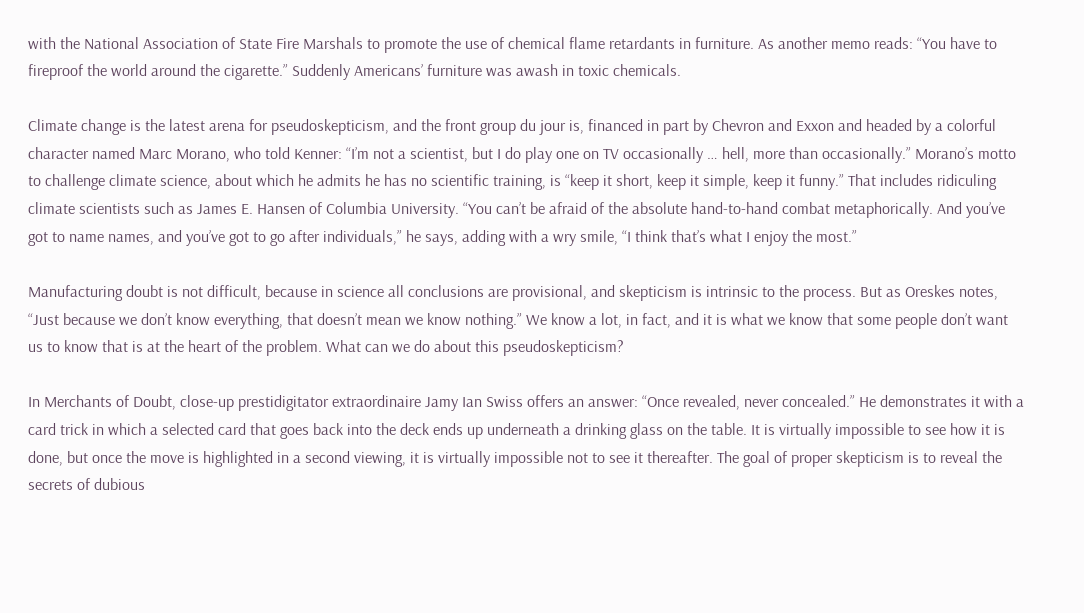with the National Association of State Fire Marshals to promote the use of chemical flame retardants in furniture. As another memo reads: “You have to fireproof the world around the cigarette.” Suddenly Americans’ furniture was awash in toxic chemicals.

Climate change is the latest arena for pseudoskepticism, and the front group du jour is, financed in part by Chevron and Exxon and headed by a colorful character named Marc Morano, who told Kenner: “I’m not a scientist, but I do play one on TV occasionally … hell, more than occasionally.” Morano’s motto to challenge climate science, about which he admits he has no scientific training, is “keep it short, keep it simple, keep it funny.” That includes ridiculing climate scientists such as James E. Hansen of Columbia University. “You can’t be afraid of the absolute hand-to-hand combat metaphorically. And you’ve got to name names, and you’ve got to go after individuals,” he says, adding with a wry smile, “I think that’s what I enjoy the most.”

Manufacturing doubt is not difficult, because in science all conclusions are provisional, and skepticism is intrinsic to the process. But as Oreskes notes, “Just because we don’t know everything, that doesn’t mean we know nothing.” We know a lot, in fact, and it is what we know that some people don’t want us to know that is at the heart of the problem. What can we do about this pseudoskepticism?

In Merchants of Doubt, close-up prestidigitator extraordinaire Jamy Ian Swiss offers an answer: “Once revealed, never concealed.” He demonstrates it with a card trick in which a selected card that goes back into the deck ends up underneath a drinking glass on the table. It is virtually impossible to see how it is done, but once the move is highlighted in a second viewing, it is virtually impossible not to see it thereafter. The goal of proper skepticism is to reveal the secrets of dubious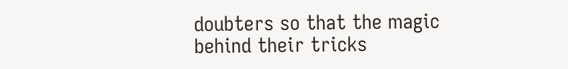doubters so that the magic behind their tricks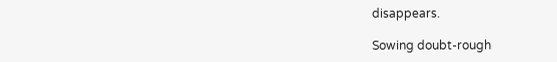disappears.

Sowing doubt-rough